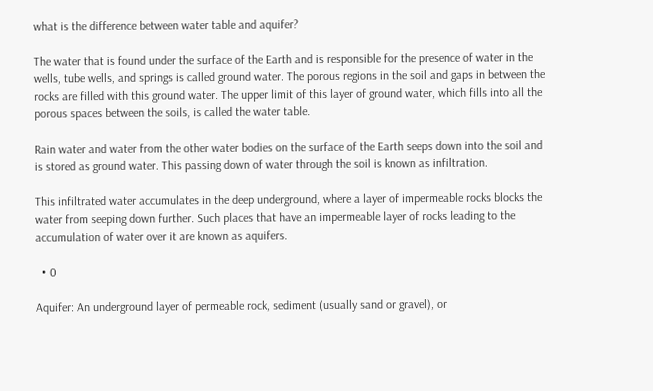what is the difference between water table and aquifer?

The water that is found under the surface of the Earth and is responsible for the presence of water in the wells, tube wells, and springs is called ground water. The porous regions in the soil and gaps in between the rocks are filled with this ground water. The upper limit of this layer of ground water, which fills into all the porous spaces between the soils, is called the water table.

Rain water and water from the other water bodies on the surface of the Earth seeps down into the soil and is stored as ground water. This passing down of water through the soil is known as infiltration.

This infiltrated water accumulates in the deep underground, where a layer of impermeable rocks blocks the water from seeping down further. Such places that have an impermeable layer of rocks leading to the accumulation of water over it are known as aquifers.

  • 0

Aquifer: An underground layer of permeable rock, sediment (usually sand or gravel), or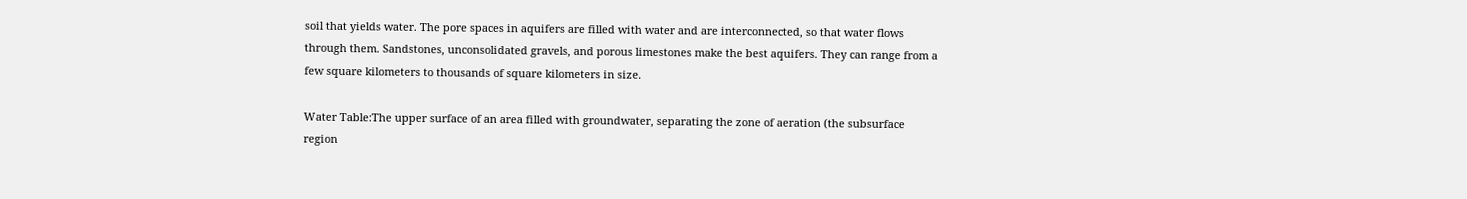soil that yields water. The pore spaces in aquifers are filled with water and are interconnected, so that water flows through them. Sandstones, unconsolidated gravels, and porous limestones make the best aquifers. They can range from a few square kilometers to thousands of square kilometers in size.

Water Table:The upper surface of an area filled with groundwater, separating the zone of aeration (the subsurface region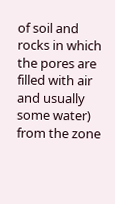of soil and rocks in which the pores are filled with air and usually some water) from the zone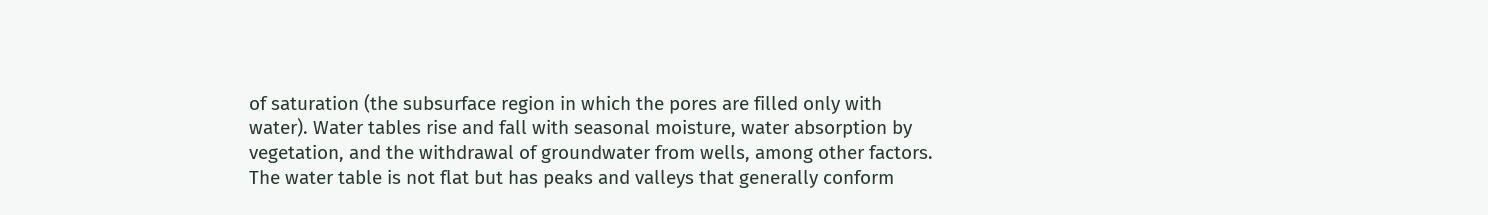of saturation (the subsurface region in which the pores are filled only with water). Water tables rise and fall with seasonal moisture, water absorption by vegetation, and the withdrawal of groundwater from wells, among other factors. The water table is not flat but has peaks and valleys that generally conform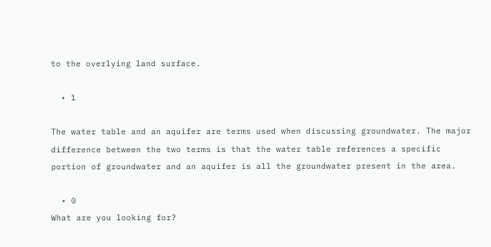to the overlying land surface.

  • 1

The water table and an aquifer are terms used when discussing groundwater. The major difference between the two terms is that the water table references a specific portion of groundwater and an aquifer is all the groundwater present in the area.

  • 0
What are you looking for?